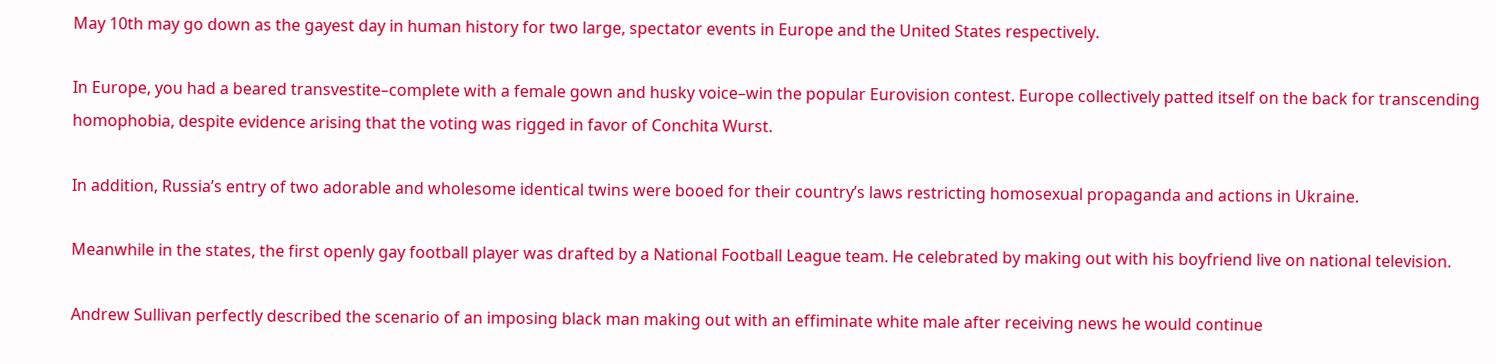May 10th may go down as the gayest day in human history for two large, spectator events in Europe and the United States respectively.

In Europe, you had a beared transvestite–complete with a female gown and husky voice–win the popular Eurovision contest. Europe collectively patted itself on the back for transcending homophobia, despite evidence arising that the voting was rigged in favor of Conchita Wurst.

In addition, Russia’s entry of two adorable and wholesome identical twins were booed for their country’s laws restricting homosexual propaganda and actions in Ukraine.

Meanwhile in the states, the first openly gay football player was drafted by a National Football League team. He celebrated by making out with his boyfriend live on national television.

Andrew Sullivan perfectly described the scenario of an imposing black man making out with an effiminate white male after receiving news he would continue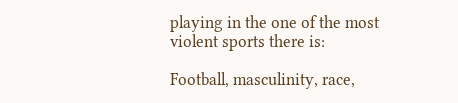playing in the one of the most violent sports there is:

Football, masculinity, race,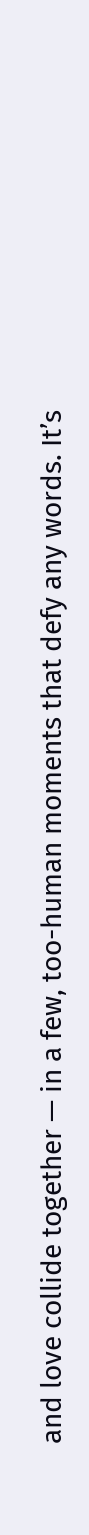and love collide together — in a few, too-human moments that defy any words. It’s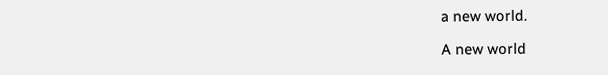a new world.

A new world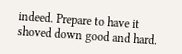indeed. Prepare to have it shoved down good and hard.